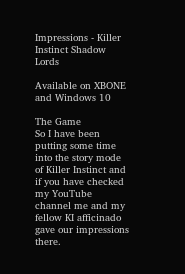Impressions - Killer Instinct Shadow Lords

Available on XBONE and Windows 10

The Game
So I have been putting some time into the story mode of Killer Instinct and if you have checked my YouTube channel me and my fellow KI afficinado gave our impressions there.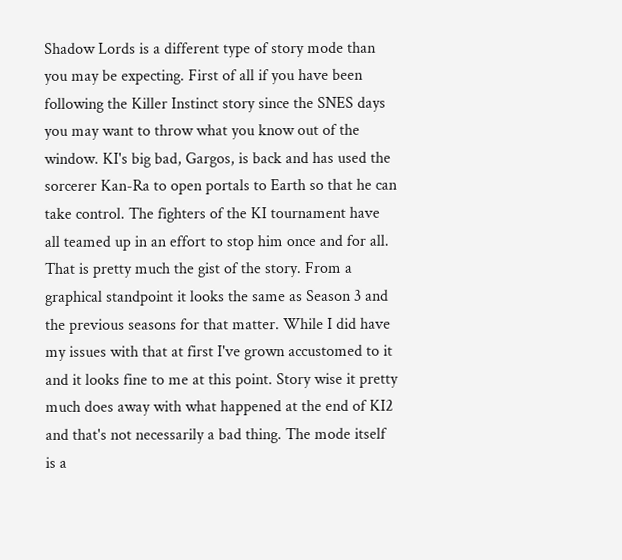Shadow Lords is a different type of story mode than you may be expecting. First of all if you have been following the Killer Instinct story since the SNES days you may want to throw what you know out of the window. KI's big bad, Gargos, is back and has used the sorcerer Kan-Ra to open portals to Earth so that he can take control. The fighters of the KI tournament have all teamed up in an effort to stop him once and for all. That is pretty much the gist of the story. From a graphical standpoint it looks the same as Season 3 and the previous seasons for that matter. While I did have my issues with that at first I've grown accustomed to it and it looks fine to me at this point. Story wise it pretty much does away with what happened at the end of KI2 and that's not necessarily a bad thing. The mode itself is a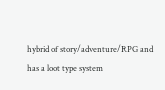hybrid of story/adventure/RPG and has a loot type system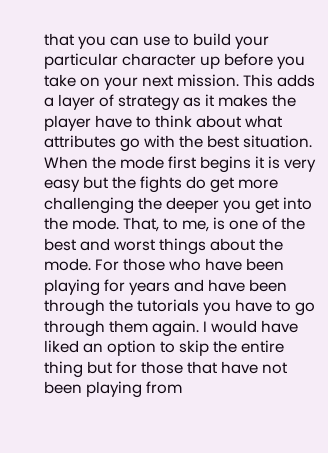that you can use to build your particular character up before you take on your next mission. This adds a layer of strategy as it makes the player have to think about what attributes go with the best situation. When the mode first begins it is very easy but the fights do get more challenging the deeper you get into the mode. That, to me, is one of the best and worst things about the mode. For those who have been playing for years and have been through the tutorials you have to go through them again. I would have liked an option to skip the entire thing but for those that have not been playing from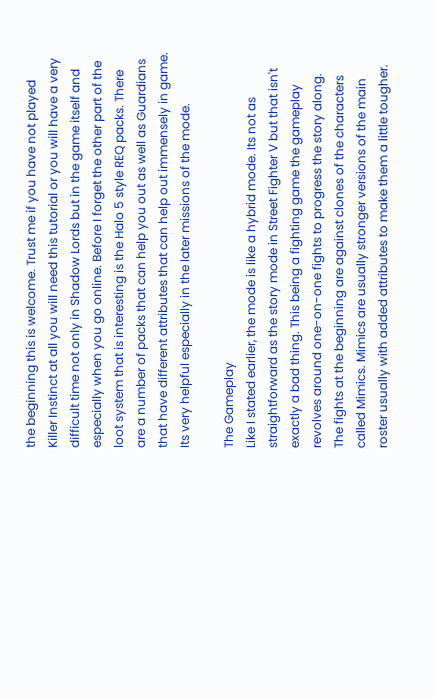the beginning this is welcome. Trust me if you have not played Killer Instinct at all you will need this tutorial or you will have a very difficult time not only in Shadow Lords but in the game itself and especially when you go online. Before I forget the other part of the loot system that is interesting is the Halo 5 style REQ packs. There are a number of packs that can help you out as well as Guardians that have different attributes that can help out immensely in game. Its very helpful especially in the later missions of the mode.

The Gameplay
Like I stated earlier, the mode is like a hybrid mode. Its not as straightforward as the story mode in Street Fighter V but that isn't exactly a bad thing. This being a fighting game the gameplay revolves around one-on-one fights to progress the story along. The fights at the beginning are against clones of the characters called Mimics. Mimics are usually stronger versions of the main roster usually with added attributes to make them a little tougher.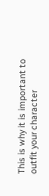This is why it is important to outfit your character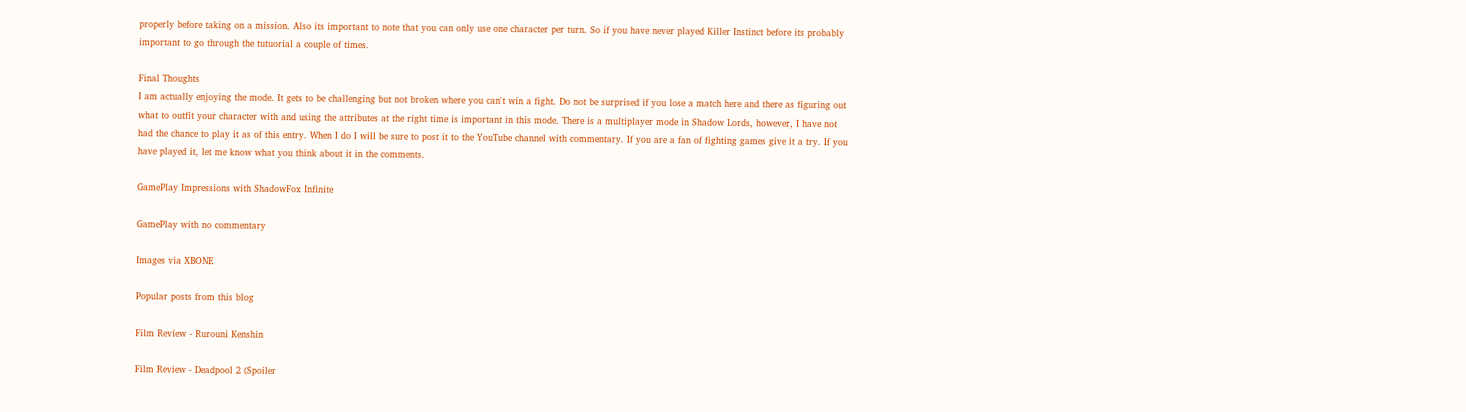properly before taking on a mission. Also its important to note that you can only use one character per turn. So if you have never played Killer Instinct before its probably important to go through the tutuorial a couple of times.

Final Thoughts
I am actually enjoying the mode. It gets to be challenging but not broken where you can't win a fight. Do not be surprised if you lose a match here and there as figuring out what to outfit your character with and using the attributes at the right time is important in this mode. There is a multiplayer mode in Shadow Lords, however, I have not had the chance to play it as of this entry. When I do I will be sure to post it to the YouTube channel with commentary. If you are a fan of fighting games give it a try. If you have played it, let me know what you think about it in the comments.

GamePlay Impressions with ShadowFox Infinite

GamePlay with no commentary

Images via XBONE

Popular posts from this blog

Film Review - Rurouni Kenshin

Film Review - Deadpool 2 (Spoiler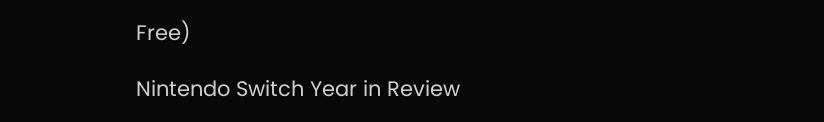Free)

Nintendo Switch Year in Review